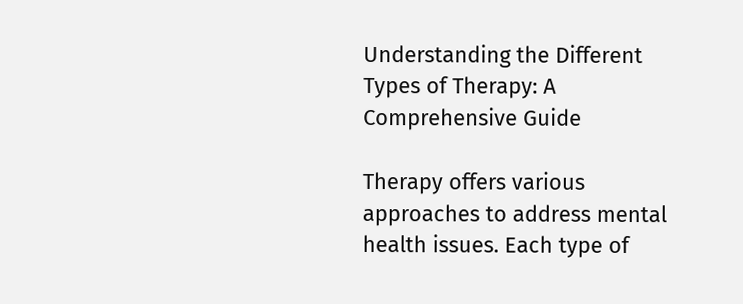Understanding the Different Types of Therapy: A Comprehensive Guide

Therapy offers various approaches to address mental health issues. Each type of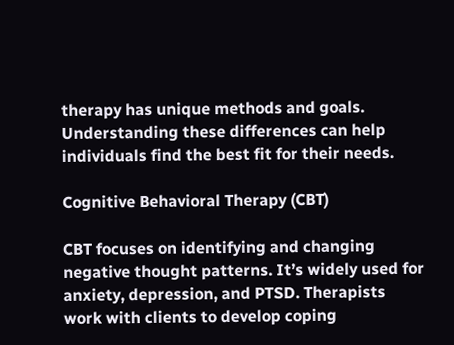therapy has unique methods and goals. Understanding these differences can help individuals find the best fit for their needs.

Cognitive Behavioral Therapy (CBT)

CBT focuses on identifying and changing negative thought patterns. It’s widely used for anxiety, depression, and PTSD. Therapists work with clients to develop coping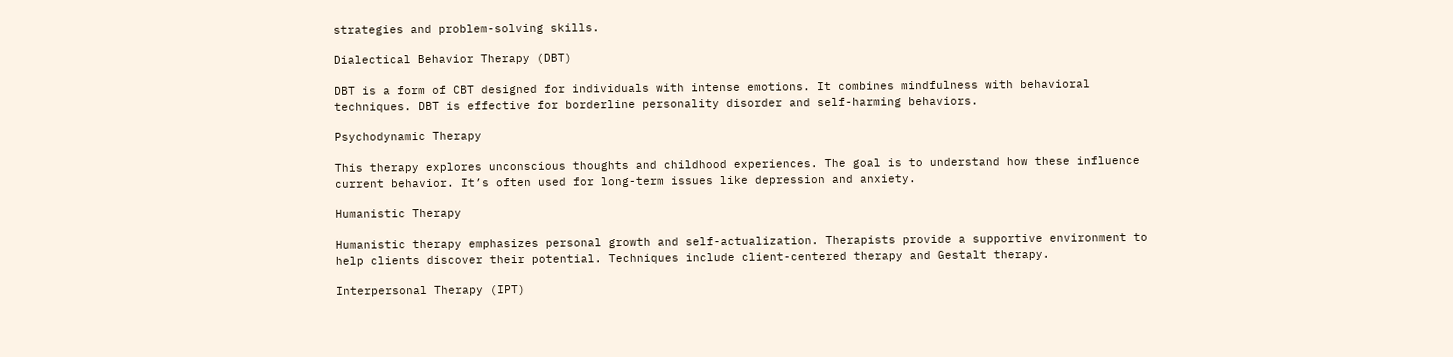strategies and problem-solving skills.

Dialectical Behavior Therapy (DBT)

DBT is a form of CBT designed for individuals with intense emotions. It combines mindfulness with behavioral techniques. DBT is effective for borderline personality disorder and self-harming behaviors.

Psychodynamic Therapy

This therapy explores unconscious thoughts and childhood experiences. The goal is to understand how these influence current behavior. It’s often used for long-term issues like depression and anxiety.

Humanistic Therapy

Humanistic therapy emphasizes personal growth and self-actualization. Therapists provide a supportive environment to help clients discover their potential. Techniques include client-centered therapy and Gestalt therapy.

Interpersonal Therapy (IPT)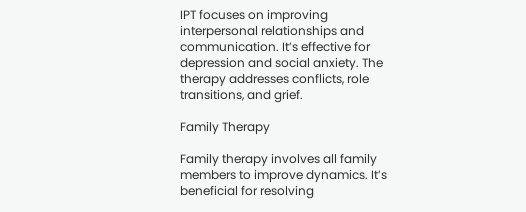IPT focuses on improving interpersonal relationships and communication. It’s effective for depression and social anxiety. The therapy addresses conflicts, role transitions, and grief.

Family Therapy

Family therapy involves all family members to improve dynamics. It’s beneficial for resolving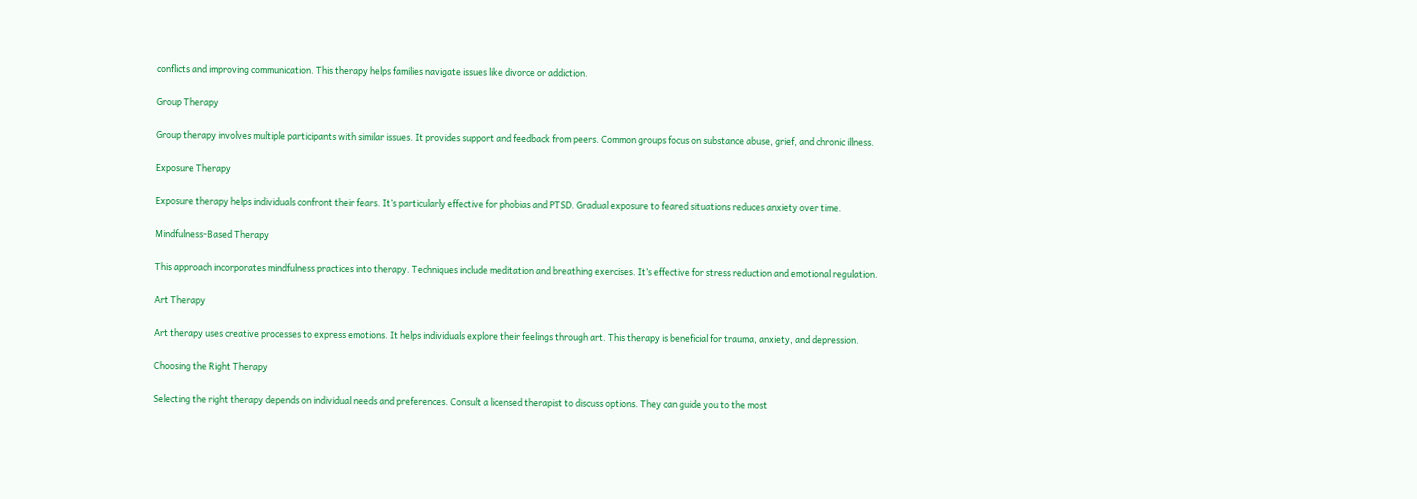conflicts and improving communication. This therapy helps families navigate issues like divorce or addiction.

Group Therapy

Group therapy involves multiple participants with similar issues. It provides support and feedback from peers. Common groups focus on substance abuse, grief, and chronic illness.

Exposure Therapy

Exposure therapy helps individuals confront their fears. It’s particularly effective for phobias and PTSD. Gradual exposure to feared situations reduces anxiety over time.

Mindfulness-Based Therapy

This approach incorporates mindfulness practices into therapy. Techniques include meditation and breathing exercises. It’s effective for stress reduction and emotional regulation.

Art Therapy

Art therapy uses creative processes to express emotions. It helps individuals explore their feelings through art. This therapy is beneficial for trauma, anxiety, and depression.

Choosing the Right Therapy

Selecting the right therapy depends on individual needs and preferences. Consult a licensed therapist to discuss options. They can guide you to the most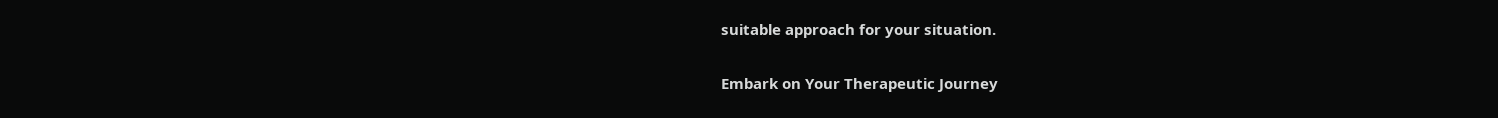suitable approach for your situation.

Embark on Your Therapeutic Journey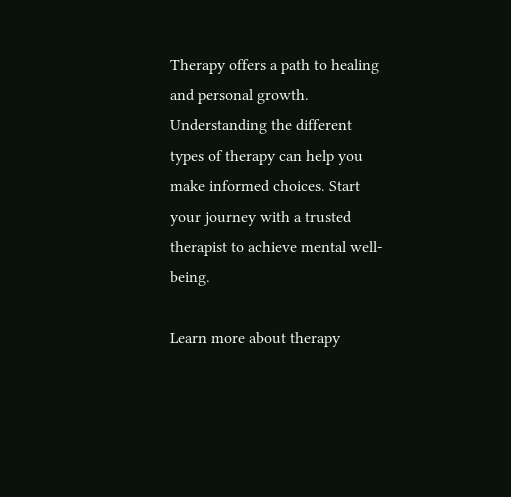Therapy offers a path to healing and personal growth. Understanding the different types of therapy can help you make informed choices. Start your journey with a trusted therapist to achieve mental well-being.

Learn more about therapy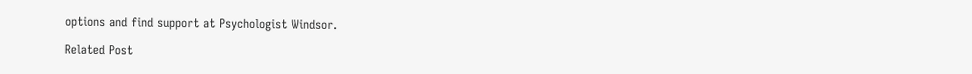options and find support at Psychologist Windsor.

Related Post